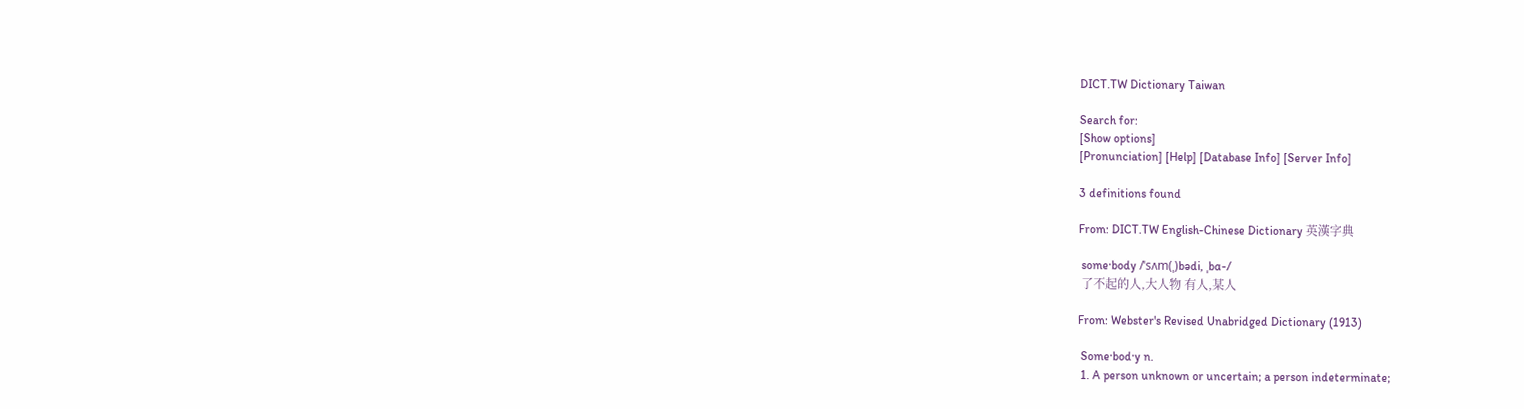DICT.TW Dictionary Taiwan

Search for:
[Show options]
[Pronunciation] [Help] [Database Info] [Server Info]

3 definitions found

From: DICT.TW English-Chinese Dictionary 英漢字典

 some·body /ˈsʌm(ˌ)bədi, ˌbɑ-/
 了不起的人,大人物 有人,某人

From: Webster's Revised Unabridged Dictionary (1913)

 Some·bod·y n.
 1. A person unknown or uncertain; a person indeterminate;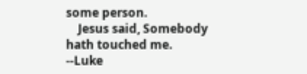some person.
    Jesus said, Somebody hath touched me.   --Luke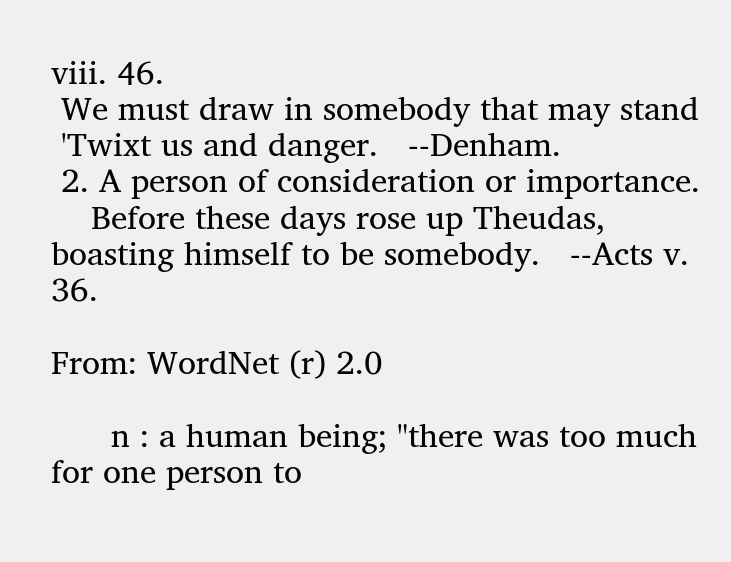viii. 46.
 We must draw in somebody that may stand
 'Twixt us and danger.   --Denham.
 2. A person of consideration or importance.
    Before these days rose up Theudas, boasting himself to be somebody.   --Acts v. 36.

From: WordNet (r) 2.0

      n : a human being; "there was too much for one person to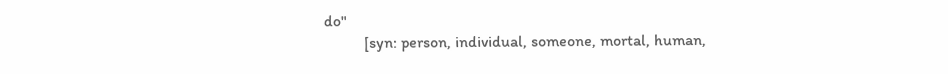do"
          [syn: person, individual, someone, mortal, human,